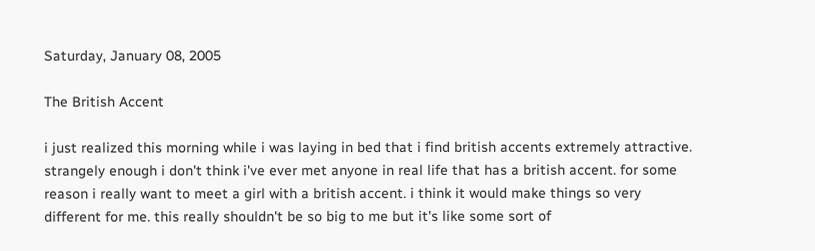Saturday, January 08, 2005

The British Accent

i just realized this morning while i was laying in bed that i find british accents extremely attractive. strangely enough i don't think i've ever met anyone in real life that has a british accent. for some reason i really want to meet a girl with a british accent. i think it would make things so very different for me. this really shouldn't be so big to me but it's like some sort of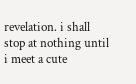revelation. i shall stop at nothing until i meet a cute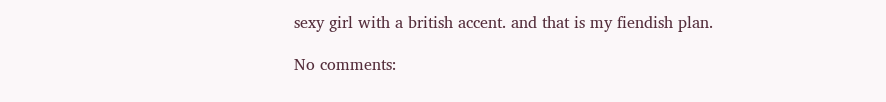sexy girl with a british accent. and that is my fiendish plan.

No comments: